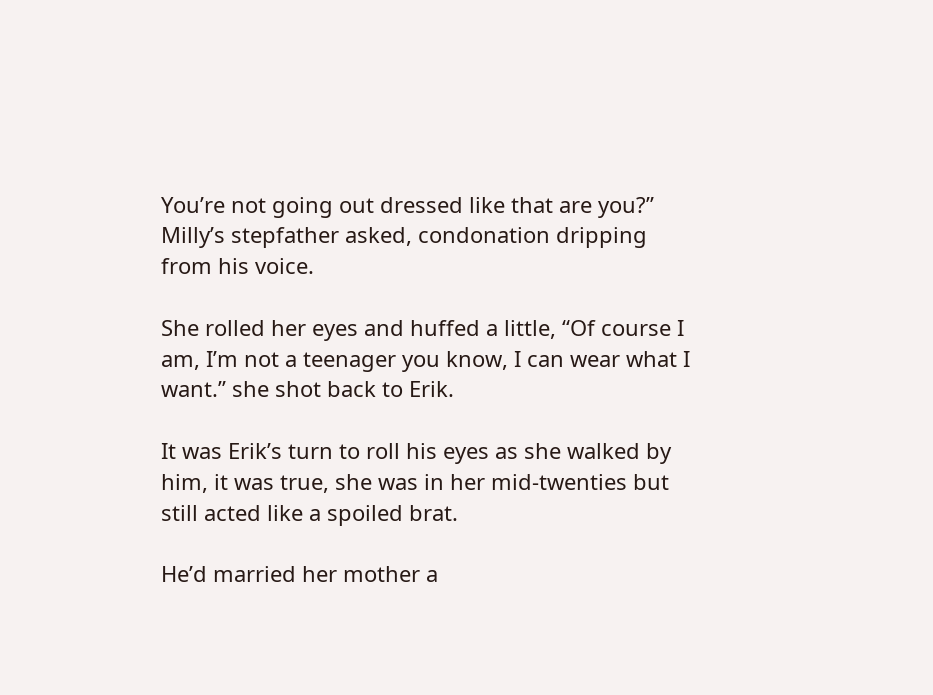You’re not going out dressed like that are you?” Milly’s stepfather asked, condonation dripping from his voice.

She rolled her eyes and huffed a little, “Of course I am, I’m not a teenager you know, I can wear what I want.” she shot back to Erik.

It was Erik’s turn to roll his eyes as she walked by him, it was true, she was in her mid-twenties but still acted like a spoiled brat.

He’d married her mother a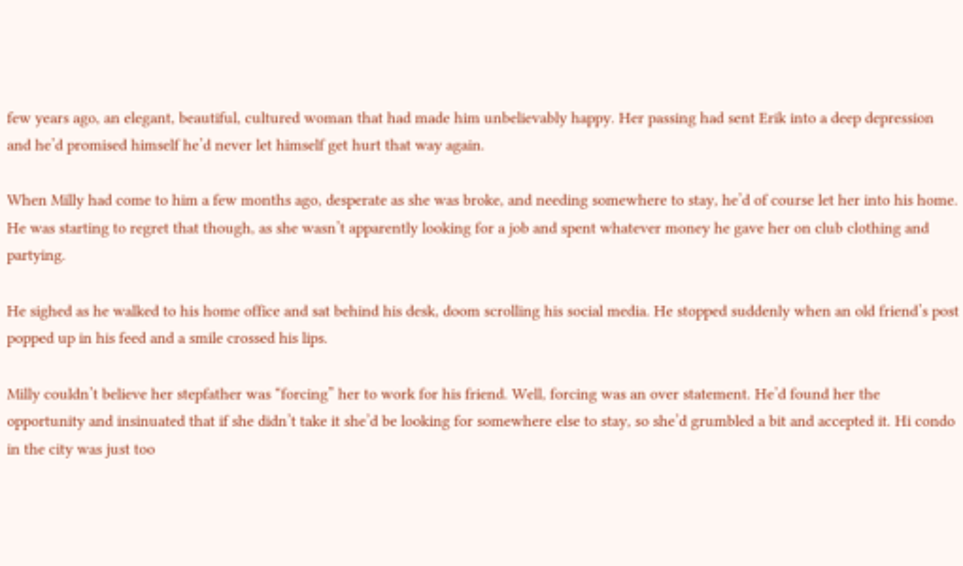few years ago, an elegant, beautiful, cultured woman that had made him unbelievably happy. Her passing had sent Erik into a deep depression and he’d promised himself he’d never let himself get hurt that way again.

When Milly had come to him a few months ago, desperate as she was broke, and needing somewhere to stay, he’d of course let her into his home. He was starting to regret that though, as she wasn’t apparently looking for a job and spent whatever money he gave her on club clothing and partying.

He sighed as he walked to his home office and sat behind his desk, doom scrolling his social media. He stopped suddenly when an old friend’s post popped up in his feed and a smile crossed his lips.

Milly couldn’t believe her stepfather was “forcing” her to work for his friend. Well, forcing was an over statement. He’d found her the opportunity and insinuated that if she didn’t take it she’d be looking for somewhere else to stay, so she’d grumbled a bit and accepted it. Hi condo in the city was just too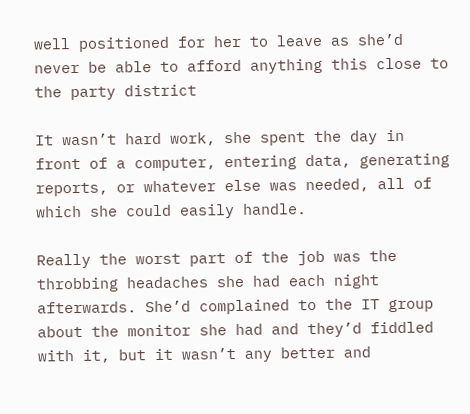well positioned for her to leave as she’d never be able to afford anything this close to the party district

It wasn’t hard work, she spent the day in front of a computer, entering data, generating reports, or whatever else was needed, all of which she could easily handle.

Really the worst part of the job was the throbbing headaches she had each night afterwards. She’d complained to the IT group about the monitor she had and they’d fiddled with it, but it wasn’t any better and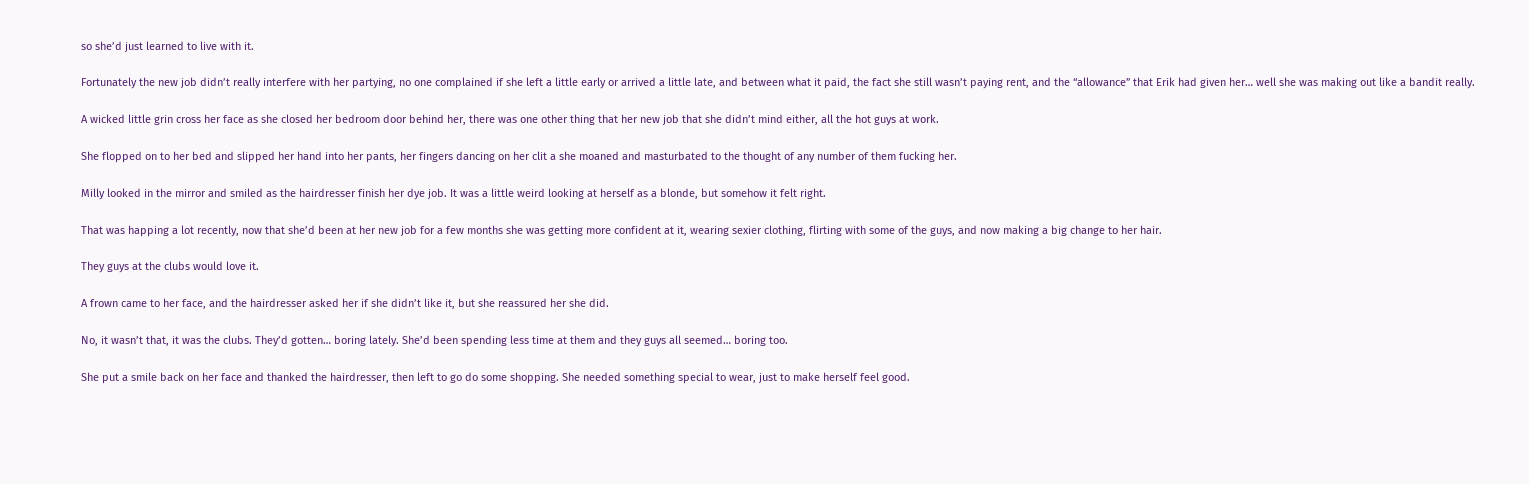so she’d just learned to live with it.

Fortunately the new job didn’t really interfere with her partying, no one complained if she left a little early or arrived a little late, and between what it paid, the fact she still wasn’t paying rent, and the “allowance” that Erik had given her… well she was making out like a bandit really.

A wicked little grin cross her face as she closed her bedroom door behind her, there was one other thing that her new job that she didn’t mind either, all the hot guys at work.

She flopped on to her bed and slipped her hand into her pants, her fingers dancing on her clit a she moaned and masturbated to the thought of any number of them fucking her.

Milly looked in the mirror and smiled as the hairdresser finish her dye job. It was a little weird looking at herself as a blonde, but somehow it felt right.

That was happing a lot recently, now that she’d been at her new job for a few months she was getting more confident at it, wearing sexier clothing, flirting with some of the guys, and now making a big change to her hair.

They guys at the clubs would love it.

A frown came to her face, and the hairdresser asked her if she didn’t like it, but she reassured her she did.

No, it wasn’t that, it was the clubs. They’d gotten… boring lately. She’d been spending less time at them and they guys all seemed… boring too.

She put a smile back on her face and thanked the hairdresser, then left to go do some shopping. She needed something special to wear, just to make herself feel good.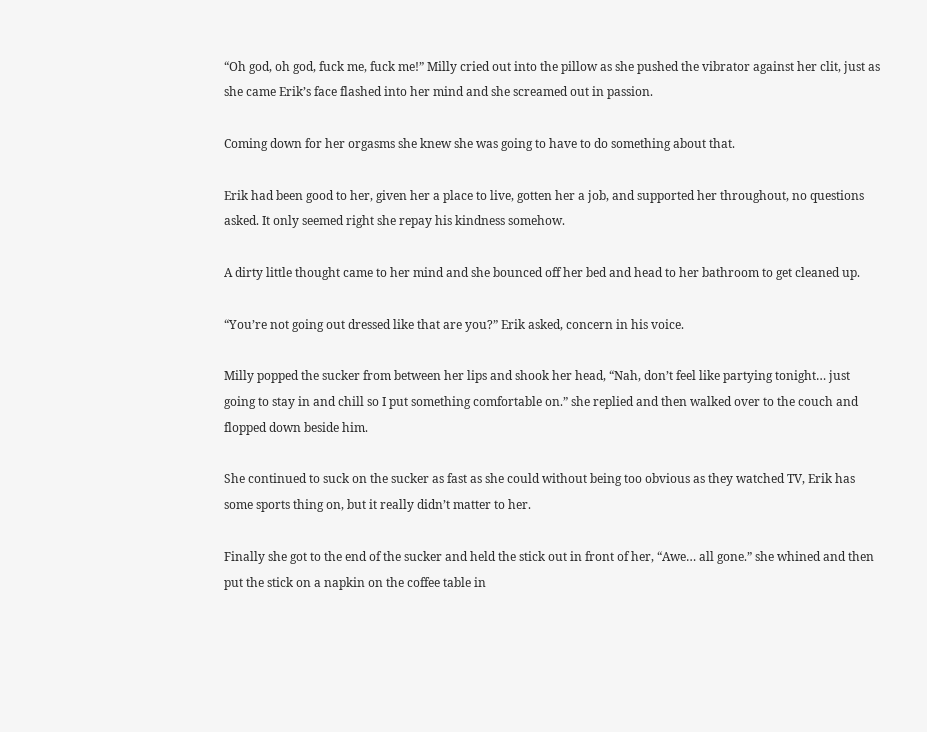“Oh god, oh god, fuck me, fuck me!” Milly cried out into the pillow as she pushed the vibrator against her clit, just as she came Erik’s face flashed into her mind and she screamed out in passion.

Coming down for her orgasms she knew she was going to have to do something about that.

Erik had been good to her, given her a place to live, gotten her a job, and supported her throughout, no questions asked. It only seemed right she repay his kindness somehow.

A dirty little thought came to her mind and she bounced off her bed and head to her bathroom to get cleaned up.

“You’re not going out dressed like that are you?” Erik asked, concern in his voice.

Milly popped the sucker from between her lips and shook her head, “Nah, don’t feel like partying tonight… just going to stay in and chill so I put something comfortable on.” she replied and then walked over to the couch and flopped down beside him.

She continued to suck on the sucker as fast as she could without being too obvious as they watched TV, Erik has some sports thing on, but it really didn’t matter to her.

Finally she got to the end of the sucker and held the stick out in front of her, “Awe… all gone.” she whined and then put the stick on a napkin on the coffee table in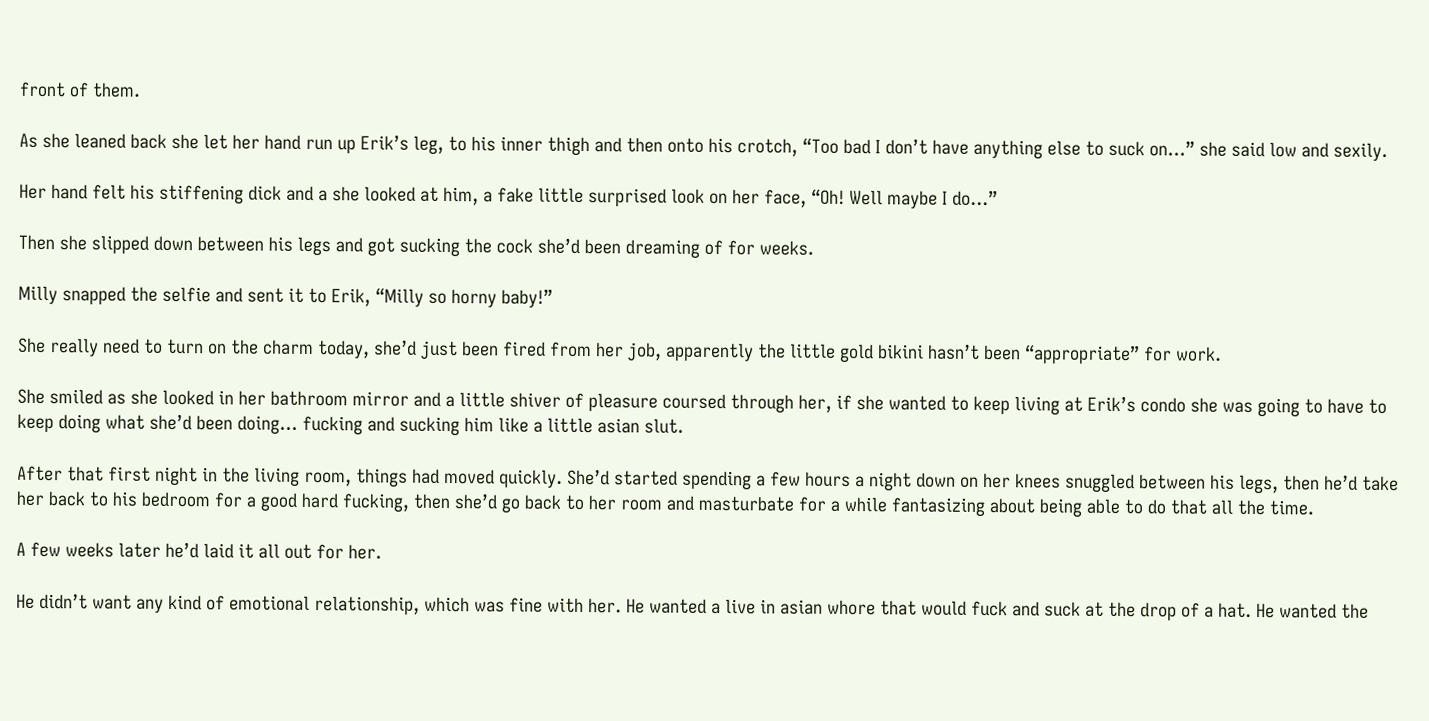front of them.

As she leaned back she let her hand run up Erik’s leg, to his inner thigh and then onto his crotch, “Too bad I don’t have anything else to suck on…” she said low and sexily.

Her hand felt his stiffening dick and a she looked at him, a fake little surprised look on her face, “Oh! Well maybe I do…”

Then she slipped down between his legs and got sucking the cock she’d been dreaming of for weeks.

Milly snapped the selfie and sent it to Erik, “Milly so horny baby!”

She really need to turn on the charm today, she’d just been fired from her job, apparently the little gold bikini hasn’t been “appropriate” for work.

She smiled as she looked in her bathroom mirror and a little shiver of pleasure coursed through her, if she wanted to keep living at Erik’s condo she was going to have to keep doing what she’d been doing… fucking and sucking him like a little asian slut.

After that first night in the living room, things had moved quickly. She’d started spending a few hours a night down on her knees snuggled between his legs, then he’d take her back to his bedroom for a good hard fucking, then she’d go back to her room and masturbate for a while fantasizing about being able to do that all the time.

A few weeks later he’d laid it all out for her.

He didn’t want any kind of emotional relationship, which was fine with her. He wanted a live in asian whore that would fuck and suck at the drop of a hat. He wanted the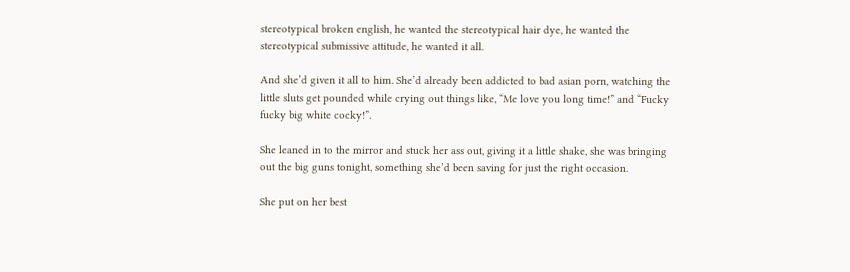stereotypical broken english, he wanted the stereotypical hair dye, he wanted the stereotypical submissive attitude, he wanted it all.

And she’d given it all to him. She’d already been addicted to bad asian porn, watching the little sluts get pounded while crying out things like, “Me love you long time!” and “Fucky fucky big white cocky!”.

She leaned in to the mirror and stuck her ass out, giving it a little shake, she was bringing out the big guns tonight, something she’d been saving for just the right occasion.

She put on her best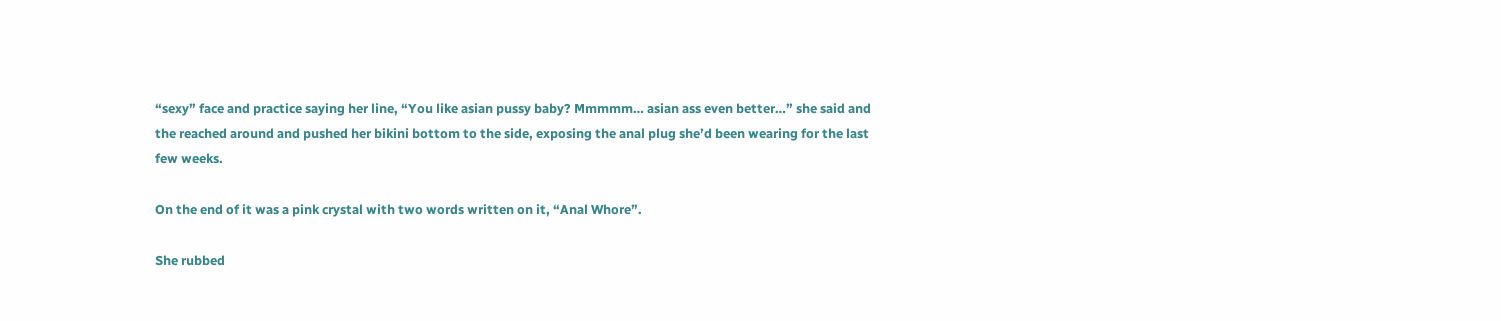“sexy” face and practice saying her line, “You like asian pussy baby? Mmmmm… asian ass even better…” she said and the reached around and pushed her bikini bottom to the side, exposing the anal plug she’d been wearing for the last few weeks.

On the end of it was a pink crystal with two words written on it, “Anal Whore”.

She rubbed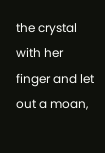the crystal with her finger and let out a moan,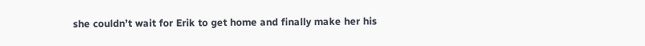she couldn’t wait for Erik to get home and finally make her his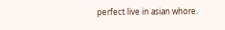perfect live in asian whore.